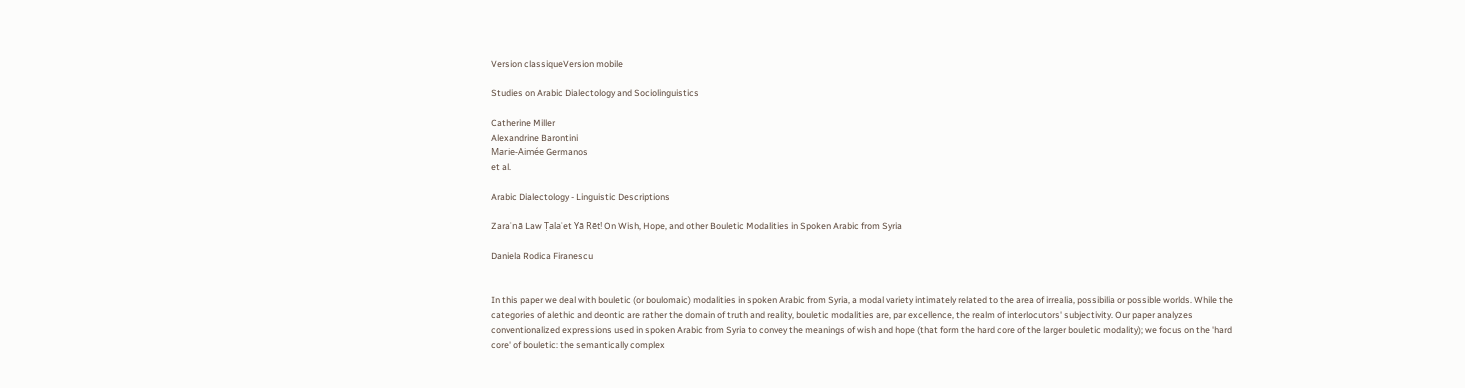Version classiqueVersion mobile

Studies on Arabic Dialectology and Sociolinguistics

Catherine Miller
Alexandrine Barontini
Marie-Aimée Germanos
et al.

Arabic Dialectology - Linguistic Descriptions

Zaraʿnā Law Ṭalaʿet Yā Rēt! On Wish, Hope, and other Bouletic Modalities in Spoken Arabic from Syria

Daniela Rodica Firanescu


In this paper we deal with bouletic (or boulomaic) modalities in spoken Arabic from Syria, a modal variety intimately related to the area of irrealia, possibilia or possible worlds. While the categories of alethic and deontic are rather the domain of truth and reality, bouletic modalities are, par excellence, the realm of interlocutors' subjectivity. Our paper analyzes conventionalized expressions used in spoken Arabic from Syria to convey the meanings of wish and hope (that form the hard core of the larger bouletic modality); we focus on the 'hard core' of bouletic: the semantically complex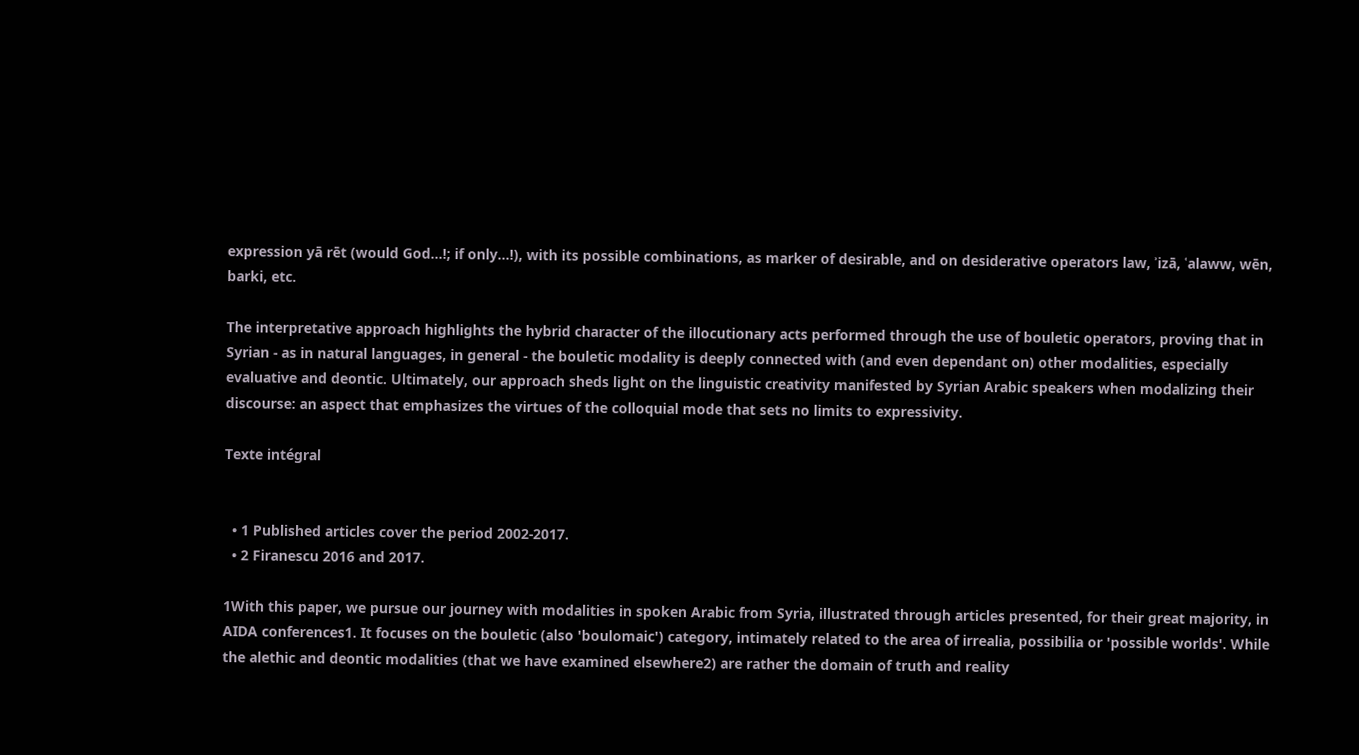expression yā rēt (would God...!; if only...!), with its possible combinations, as marker of desirable, and on desiderative operators law, ʾizā, ʿalaww, wēn, barki, etc.

The interpretative approach highlights the hybrid character of the illocutionary acts performed through the use of bouletic operators, proving that in Syrian - as in natural languages, in general - the bouletic modality is deeply connected with (and even dependant on) other modalities, especially evaluative and deontic. Ultimately, our approach sheds light on the linguistic creativity manifested by Syrian Arabic speakers when modalizing their discourse: an aspect that emphasizes the virtues of the colloquial mode that sets no limits to expressivity.

Texte intégral


  • 1 Published articles cover the period 2002-2017.
  • 2 Firanescu 2016 and 2017.

1With this paper, we pursue our journey with modalities in spoken Arabic from Syria, illustrated through articles presented, for their great majority, in AIDA conferences1. It focuses on the bouletic (also 'boulomaic') category, intimately related to the area of irrealia, possibilia or 'possible worlds'. While the alethic and deontic modalities (that we have examined elsewhere2) are rather the domain of truth and reality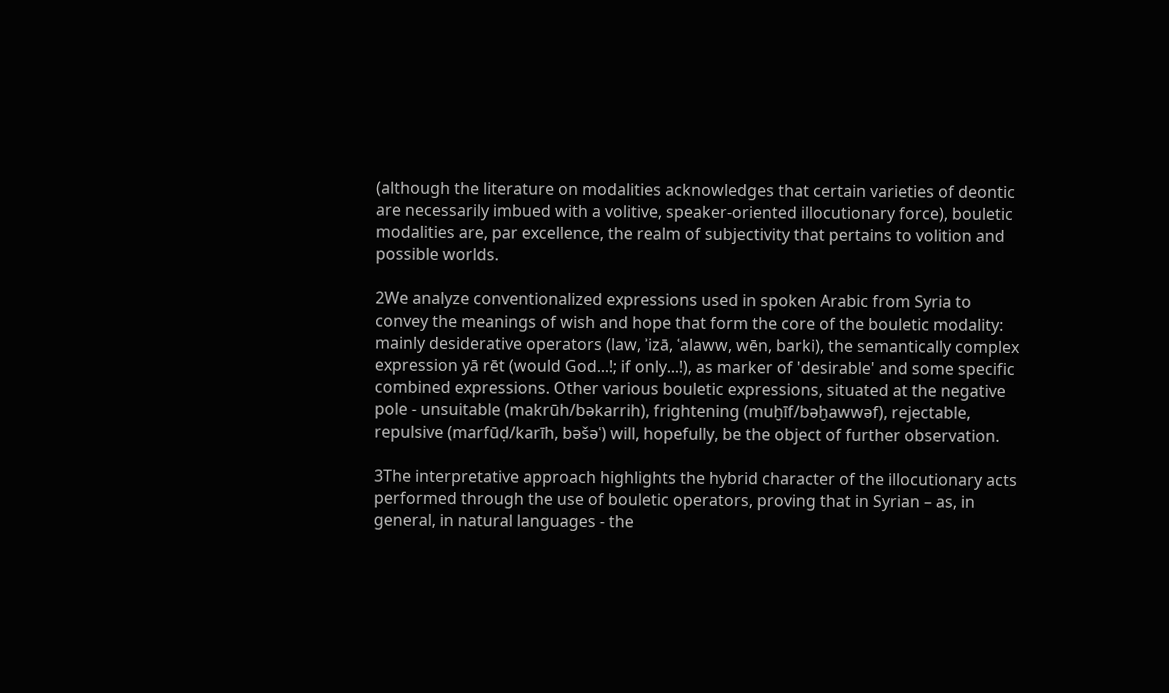(although the literature on modalities acknowledges that certain varieties of deontic are necessarily imbued with a volitive, speaker-oriented illocutionary force), bouletic modalities are, par excellence, the realm of subjectivity that pertains to volition and possible worlds.

2We analyze conventionalized expressions used in spoken Arabic from Syria to convey the meanings of wish and hope that form the core of the bouletic modality: mainly desiderative operators (law, ʾizā, ʿalaww, wēn, barki), the semantically complex expression yā rēt (would God...!; if only...!), as marker of 'desirable' and some specific combined expressions. Other various bouletic expressions, situated at the negative pole - unsuitable (makrūh/bǝkarrih), frightening (muḫīf/bǝḫawwǝf), rejectable, repulsive (marfūḍ/karīh, bǝšǝʿ) will, hopefully, be the object of further observation.

3The interpretative approach highlights the hybrid character of the illocutionary acts performed through the use of bouletic operators, proving that in Syrian – as, in general, in natural languages - the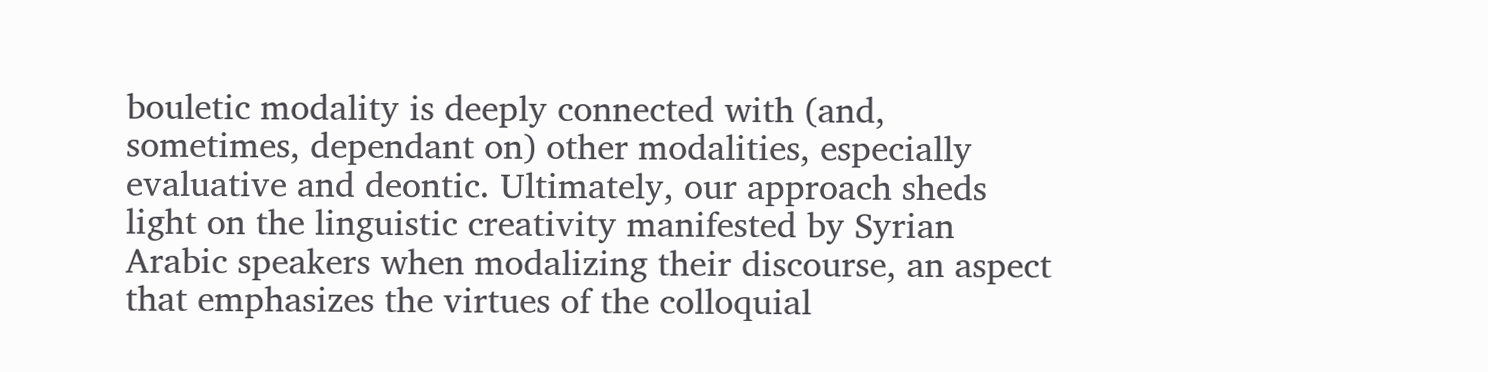bouletic modality is deeply connected with (and, sometimes, dependant on) other modalities, especially evaluative and deontic. Ultimately, our approach sheds light on the linguistic creativity manifested by Syrian Arabic speakers when modalizing their discourse, an aspect that emphasizes the virtues of the colloquial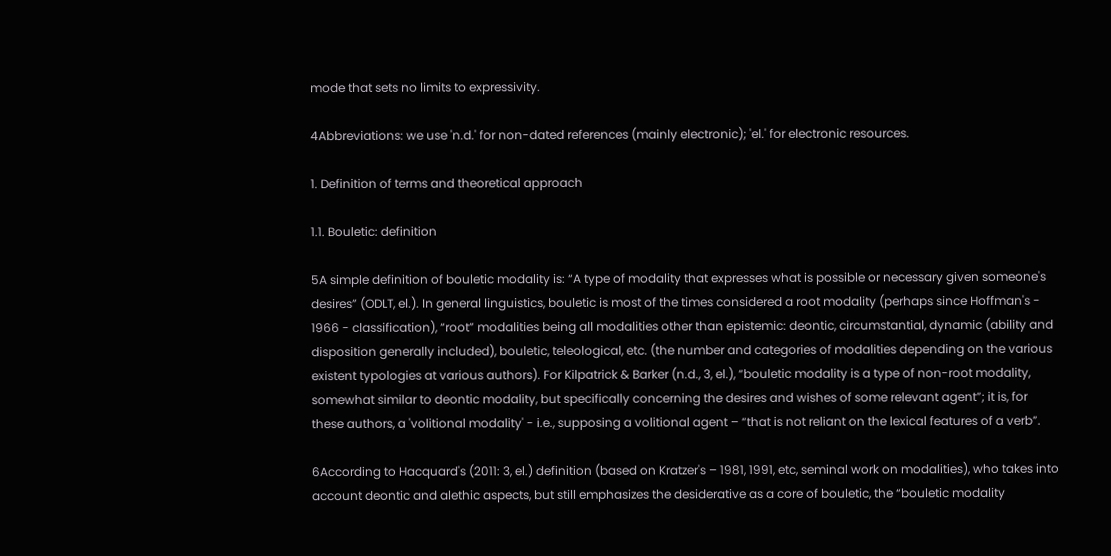mode that sets no limits to expressivity.

4Abbreviations: we use 'n.d.' for non-dated references (mainly electronic); 'el.' for electronic resources.

1. Definition of terms and theoretical approach

1.1. Bouletic: definition

5A simple definition of bouletic modality is: “A type of modality that expresses what is possible or necessary given someone's desires” (ODLT, el.). In general linguistics, bouletic is most of the times considered a root modality (perhaps since Hoffman's - 1966 - classification), “root” modalities being all modalities other than epistemic: deontic, circumstantial, dynamic (ability and disposition generally included), bouletic, teleological, etc. (the number and categories of modalities depending on the various existent typologies at various authors). For Kilpatrick & Barker (n.d., 3, el.), “bouletic modality is a type of non-root modality, somewhat similar to deontic modality, but specifically concerning the desires and wishes of some relevant agent”; it is, for these authors, a 'volitional modality' - i.e., supposing a volitional agent – “that is not reliant on the lexical features of a verb”.

6According to Hacquard's (2011: 3, el.) definition (based on Kratzer's – 1981, 1991, etc, seminal work on modalities), who takes into account deontic and alethic aspects, but still emphasizes the desiderative as a core of bouletic, the “bouletic modality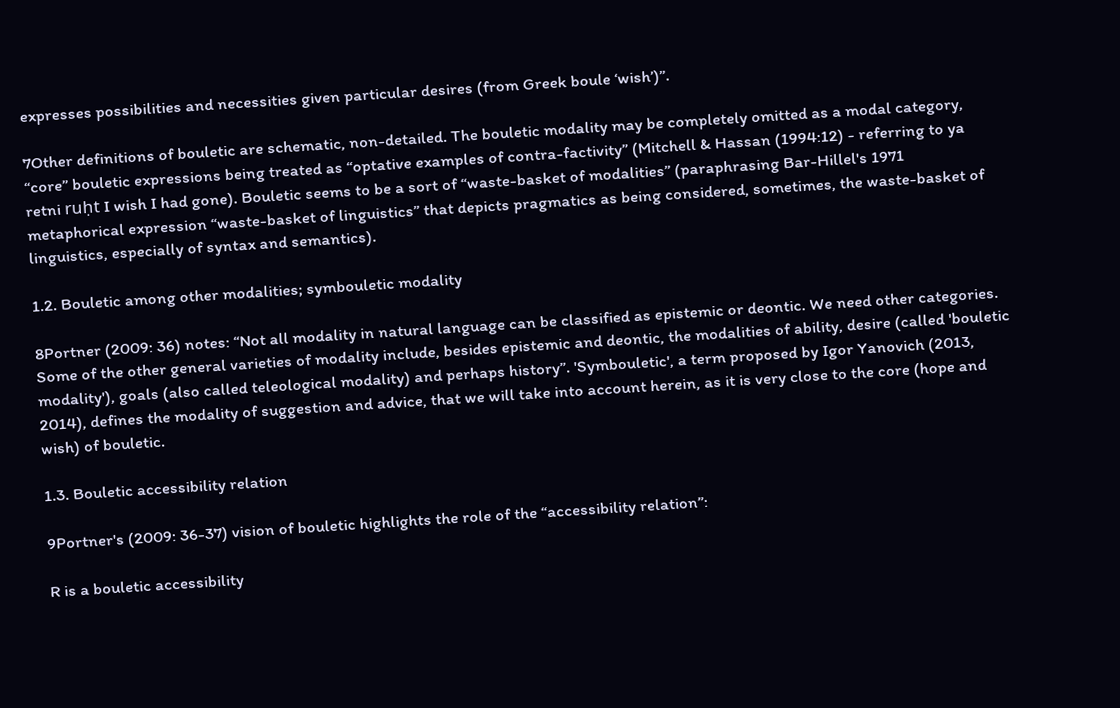expresses possibilities and necessities given particular desires (from Greek boule ‘wish’)”.

7Other definitions of bouletic are schematic, non-detailed. The bouletic modality may be completely omitted as a modal category, “core” bouletic expressions being treated as “optative examples of contra-factivity” (Mitchell & Hassan (1994:12) - referring to ya retni ruḥt I wish I had gone). Bouletic seems to be a sort of “waste-basket of modalities” (paraphrasing Bar-Hillel's 1971 metaphorical expression “waste-basket of linguistics” that depicts pragmatics as being considered, sometimes, the waste-basket of linguistics, especially of syntax and semantics).

1.2. Bouletic among other modalities; symbouletic modality

8Portner (2009: 36) notes: “Not all modality in natural language can be classified as epistemic or deontic. We need other categories. Some of the other general varieties of modality include, besides epistemic and deontic, the modalities of ability, desire (called 'bouletic modality'), goals (also called teleological modality) and perhaps history”. 'Symbouletic', a term proposed by Igor Yanovich (2013, 2014), defines the modality of suggestion and advice, that we will take into account herein, as it is very close to the core (hope and wish) of bouletic.

1.3. Bouletic accessibility relation

9Portner's (2009: 36-37) vision of bouletic highlights the role of the “accessibility relation”:

R is a bouletic accessibility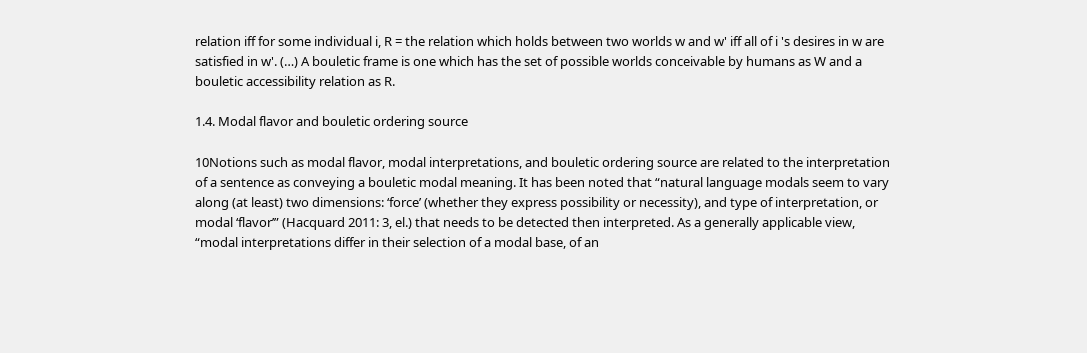relation iff for some individual i, R = the relation which holds between two worlds w and w' iff all of i 's desires in w are satisfied in w'. (…) A bouletic frame is one which has the set of possible worlds conceivable by humans as W and a bouletic accessibility relation as R.

1.4. Modal flavor and bouletic ordering source

10Notions such as modal flavor, modal interpretations, and bouletic ordering source are related to the interpretation of a sentence as conveying a bouletic modal meaning. It has been noted that “natural language modals seem to vary along (at least) two dimensions: ‘force’ (whether they express possibility or necessity), and type of interpretation, or modal ‘flavor’” (Hacquard 2011: 3, el.) that needs to be detected then interpreted. As a generally applicable view, “modal interpretations differ in their selection of a modal base, of an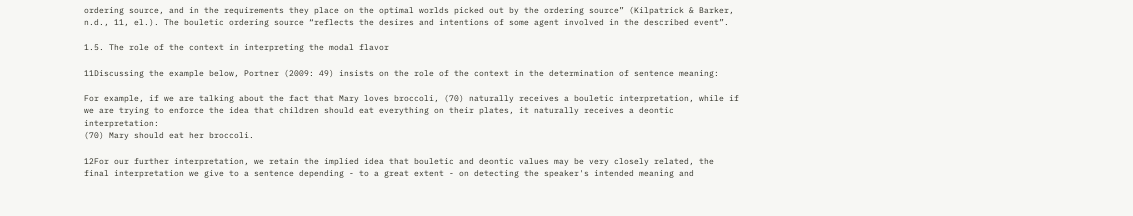ordering source, and in the requirements they place on the optimal worlds picked out by the ordering source” (Kilpatrick & Barker, n.d., 11, el.). The bouletic ordering source “reflects the desires and intentions of some agent involved in the described event”.

1.5. The role of the context in interpreting the modal flavor

11Discussing the example below, Portner (2009: 49) insists on the role of the context in the determination of sentence meaning:

For example, if we are talking about the fact that Mary loves broccoli, (70) naturally receives a bouletic interpretation, while if we are trying to enforce the idea that children should eat everything on their plates, it naturally receives a deontic interpretation:
(70) Mary should eat her broccoli.

12For our further interpretation, we retain the implied idea that bouletic and deontic values may be very closely related, the final interpretation we give to a sentence depending - to a great extent - on detecting the speaker's intended meaning and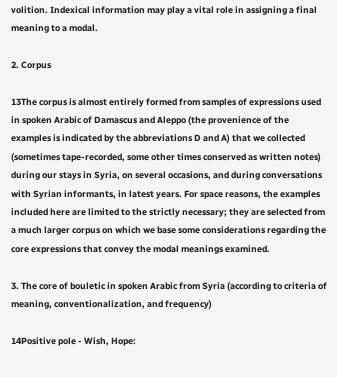volition. Indexical information may play a vital role in assigning a final meaning to a modal.

2. Corpus

13The corpus is almost entirely formed from samples of expressions used in spoken Arabic of Damascus and Aleppo (the provenience of the examples is indicated by the abbreviations D and A) that we collected (sometimes tape-recorded, some other times conserved as written notes) during our stays in Syria, on several occasions, and during conversations with Syrian informants, in latest years. For space reasons, the examples included here are limited to the strictly necessary; they are selected from a much larger corpus on which we base some considerations regarding the core expressions that convey the modal meanings examined.

3. The core of bouletic in spoken Arabic from Syria (according to criteria of meaning, conventionalization, and frequency)

14Positive pole - Wish, Hope: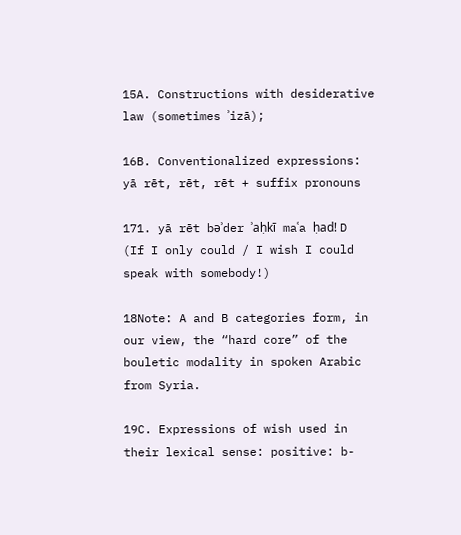15A. Constructions with desiderative law (sometimes ʾizā);

16B. Conventionalized expressions: yā rēt, rēt, rēt + suffix pronouns

171. yā rēt bәʾder ʾaḥkī maʿa ḥad! D (If I only could / I wish I could speak with somebody!)

18Note: A and B categories form, in our view, the “hard core” of the bouletic modality in spoken Arabic from Syria.

19C. Expressions of wish used in their lexical sense: positive: b-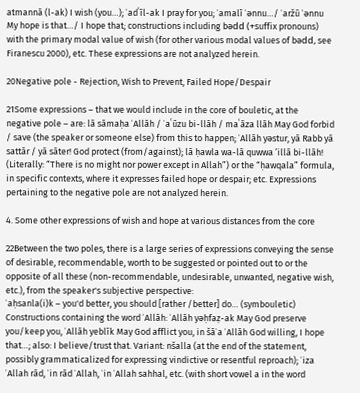atmannā (l-ak) I wish (you…); ʾadʿīl-ak I pray for you; ʾamalī ʾәnnu…/ ʾaržū ʾәnnu My hope is that…/ I hope that; constructions including bәdd (+suffix pronouns) with the primary modal value of wish (for other various modal values of bәdd, see Firanescu 2000), etc. These expressions are not analyzed herein.

20Negative pole - Rejection, Wish to Prevent, Failed Hope/Despair

21Some expressions – that we would include in the core of bouletic, at the negative pole – are: lā sāmaḥa ʾAllāh / ʾaʿūzu bi-llāh / maʿāza llāh May God forbid / save (the speaker or someone else) from this to happen; ʾAllāh yәstur, yā Rabb yā sattār / yā sāter! God protect (from/against); lā ḥawla wa-lā quwwa ’illā bi-llāh! (Literally: “There is no might nor power except in Allah”) or the “ḥawqala” formula, in specific contexts, where it expresses failed hope or despair; etc. Expressions pertaining to the negative pole are not analyzed herein.

4. Some other expressions of wish and hope at various distances from the core

22Between the two poles, there is a large series of expressions conveying the sense of desirable, recommendable, worth to be suggested or pointed out to or the opposite of all these (non-recommendable, undesirable, unwanted, negative wish, etc.), from the speaker's subjective perspective:
ʾaḥsanla(i)k – you'd better, you should [rather /better] do… (symbouletic)
Constructions containing the word ʾAllāh: ʾAllāh yәḥfaẓ-ak May God preserve you/keep you, ʾAllāh yeblīk May God afflict you, in šāʾa ʾAllāh God willing, I hope that…; also: I believe/trust that. Variant: nšalla (at the end of the statement, possibly grammaticalized for expressing vindictive or resentful reproach); ʾiza ʾAllah rād, ʾin rād ʾAllah, ʾin ʾAllah sahhal, etc. (with short vowel a in the word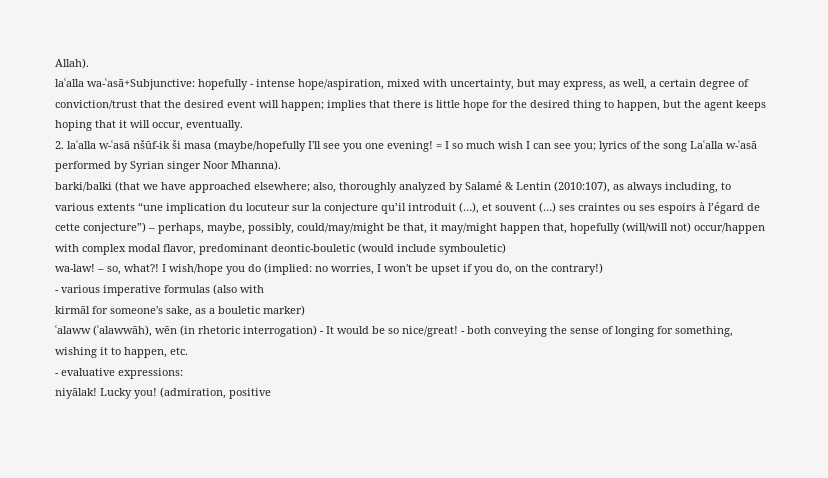Allah).
laʿalla wa-ʿasā+Subjunctive: hopefully - intense hope/aspiration, mixed with uncertainty, but may express, as well, a certain degree of conviction/trust that the desired event will happen; implies that there is little hope for the desired thing to happen, but the agent keeps hoping that it will occur, eventually.
2. laʿalla w-ʿasā nšūf-ik ši masa (maybe/hopefully I'll see you one evening! = I so much wish I can see you; lyrics of the song Laʿalla w-ʿasā performed by Syrian singer Noor Mhanna).
barki/balki (that we have approached elsewhere; also, thoroughly analyzed by Salamé & Lentin (2010:107), as always including, to various extents “une implication du locuteur sur la conjecture qu’il introduit (…), et souvent (…) ses craintes ou ses espoirs à l’égard de cette conjecture”) – perhaps, maybe, possibly, could/may/might be that, it may/might happen that, hopefully (will/will not) occur/happen with complex modal flavor, predominant deontic-bouletic (would include symbouletic)
wa-law! – so, what?! I wish/hope you do (implied: no worries, I won't be upset if you do, on the contrary!)
- various imperative formulas (also with
kirmāl for someone's sake, as a bouletic marker)
ʿalaww (ʿalawwāh), wēn (in rhetoric interrogation) - It would be so nice/great! - both conveying the sense of longing for something, wishing it to happen, etc.
- evaluative expressions:
niyālak! Lucky you! (admiration, positive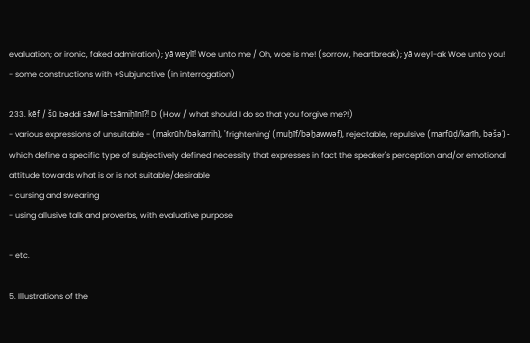evaluation; or ironic, faked admiration); yā weylī! Woe unto me / Oh, woe is me! (sorrow, heartbreak); yā weyl-ak Woe unto you!
- some constructions with +Subjunctive (in interrogation)

233. kēf / šū bәddi sāwī la-tsāmiḥīnī?! D (How / what should I do so that you forgive me?!)
- various expressions of unsuitable - (makrūh/bǝkarrih), 'frightening' (muḫīf/bǝḫawwǝf), rejectable, repulsive (marfūḍ/karīh, bǝšǝʿ) - which define a specific type of subjectively defined necessity that expresses in fact the speaker's perception and/or emotional attitude towards what is or is not suitable/desirable
- cursing and swearing
- using allusive talk and proverbs, with evaluative purpose

- etc.

5. Illustrations of the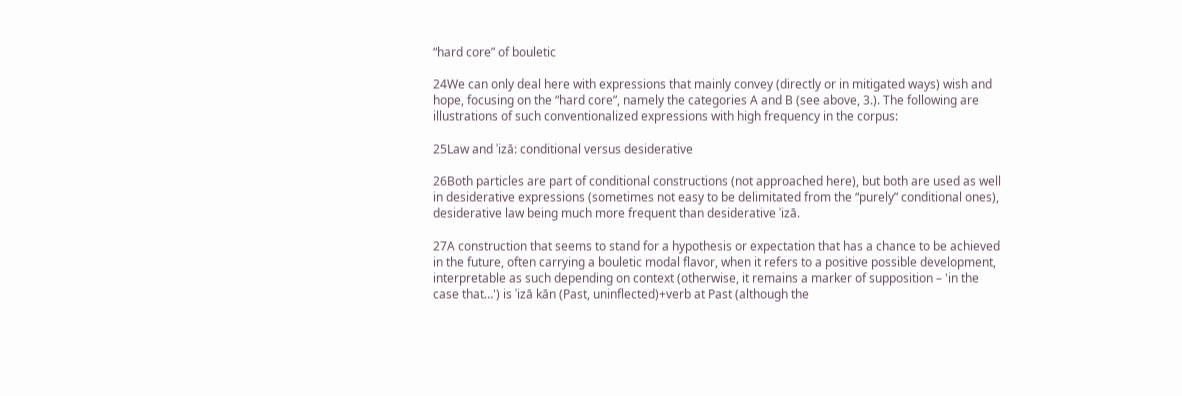“hard core” of bouletic

24We can only deal here with expressions that mainly convey (directly or in mitigated ways) wish and hope, focusing on the “hard core”, namely the categories A and B (see above, 3.). The following are illustrations of such conventionalized expressions with high frequency in the corpus:

25Law and ʾizā: conditional versus desiderative

26Both particles are part of conditional constructions (not approached here), but both are used as well in desiderative expressions (sometimes not easy to be delimitated from the “purely” conditional ones), desiderative law being much more frequent than desiderative ʾizā.

27A construction that seems to stand for a hypothesis or expectation that has a chance to be achieved in the future, often carrying a bouletic modal flavor, when it refers to a positive possible development, interpretable as such depending on context (otherwise, it remains a marker of supposition – 'in the case that…') is ʾizā kān (Past, uninflected)+verb at Past (although the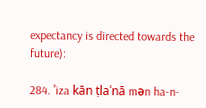expectancy is directed towards the future):

284. ʾiza kān ṭlaʿnā mәn ha-n-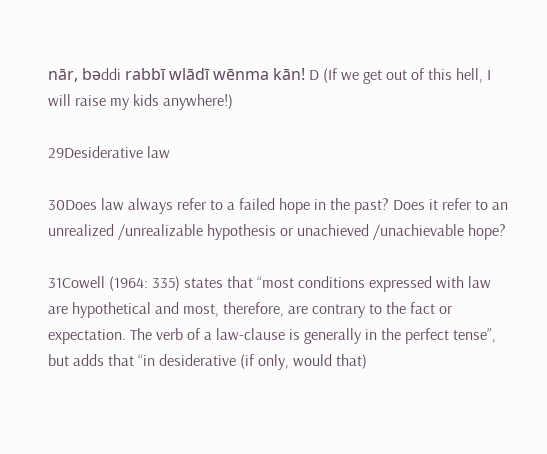nār, bәddi rabbī wlādī wēnma kān! D (If we get out of this hell, I will raise my kids anywhere!)

29Desiderative law

30Does law always refer to a failed hope in the past? Does it refer to an unrealized /unrealizable hypothesis or unachieved /unachievable hope?

31Cowell (1964: 335) states that “most conditions expressed with law are hypothetical and most, therefore, are contrary to the fact or expectation. The verb of a law-clause is generally in the perfect tense”, but adds that “in desiderative (if only, would that)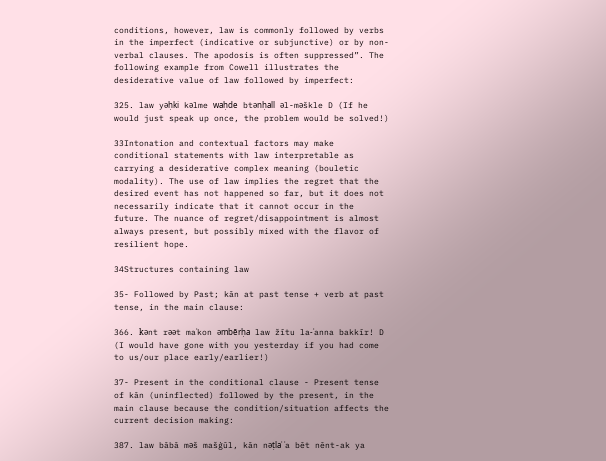conditions, however, law is commonly followed by verbs in the imperfect (indicative or subjunctive) or by non-verbal clauses. The apodosis is often suppressed”. The following example from Cowell illustrates the desiderative value of law followed by imperfect:

325. law yәḥki kәlme waḥde btәnḥall әl-mәškle D (If he would just speak up once, the problem would be solved!)

33Intonation and contextual factors may make conditional statements with law interpretable as carrying a desiderative complex meaning (bouletic modality). The use of law implies the regret that the desired event has not happened so far, but it does not necessarily indicate that it cannot occur in the future. The nuance of regret/disappointment is almost always present, but possibly mixed with the flavor of resilient hope.

34Structures containing law

35- Followed by Past; kān at past tense + verb at past tense, in the main clause:

366. kәnt rәәt maʿkon әmbērḥa law žītu la-ʿanna bakkīr! D (I would have gone with you yesterday if you had come to us/our place early/earlier!)

37- Present in the conditional clause - Present tense of kān (uninflected) followed by the present, in the main clause because the condition/situation affects the current decision making:

387. law bābā mәš mašġūl, kān nәṭlaʿ ʿa bēt nēnt-ak ya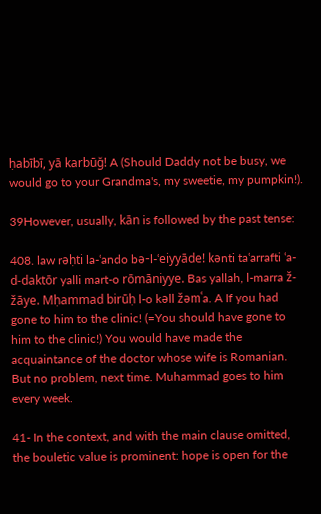ḥabībī, yā karbūğ! A (Should Daddy not be busy, we would go to your Grandma's, my sweetie, my pumpkin!).

39However, usually, kān is followed by the past tense:

408. law rәḥti la-ʿando bә-l-ʿeiyyāde! kәnti taʿarrafti ʿa-d-daktōr yalli mart-o rōmāniyye. Bas yallah, l-marra ž-žāye. Mḥammad birūḥ l-o kәll žәmʿa. A If you had gone to him to the clinic! (=You should have gone to him to the clinic!) You would have made the acquaintance of the doctor whose wife is Romanian. But no problem, next time. Muhammad goes to him every week.

41- In the context, and with the main clause omitted, the bouletic value is prominent: hope is open for the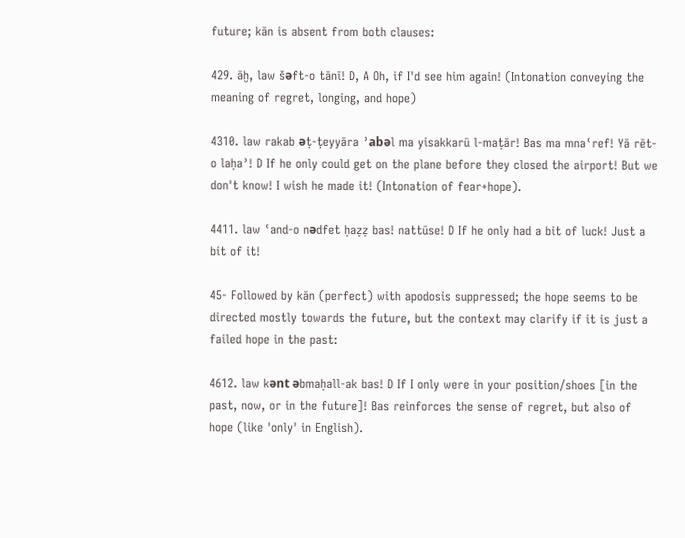future; kān is absent from both clauses:

429. āḫ, law šәft-o tānī! D, A Oh, if I'd see him again! (Intonation conveying the meaning of regret, longing, and hope)

4310. law rakab әṭ-ṭeyyāra ʾabәl ma yisakkarū l-maṭār! Bas ma mnaʿref! Yā rēt-o laḥaʾ! D If he only could get on the plane before they closed the airport! But we don't know! I wish he made it! (Intonation of fear+hope).

4411. law ʿand-o nәdfet ḥaẓẓ bas! nattūse! D If he only had a bit of luck! Just a bit of it!

45- Followed by kān (perfect) with apodosis suppressed; the hope seems to be directed mostly towards the future, but the context may clarify if it is just a failed hope in the past:

4612. law kәnt әbmaḥall-ak bas! D If I only were in your position/shoes [in the past, now, or in the future]! Bas reinforces the sense of regret, but also of hope (like 'only' in English).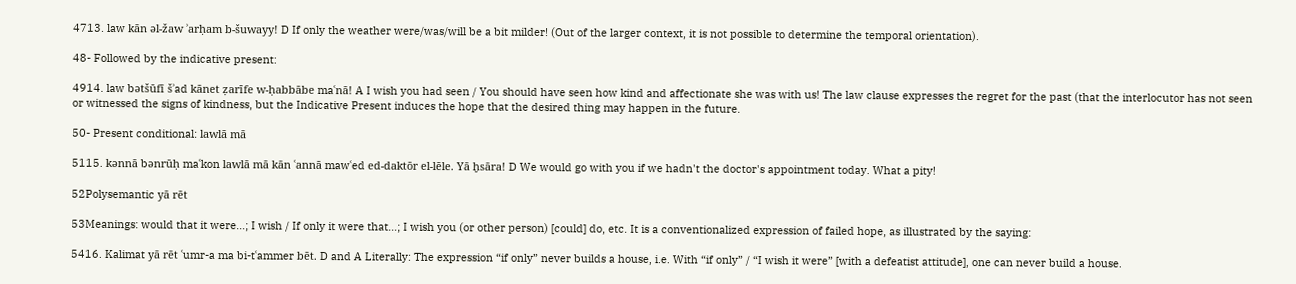4713. law kān әl-žaw ʾarḥam b-šuwayy! D If only the weather were/was/will be a bit milder! (Out of the larger context, it is not possible to determine the temporal orientation).

48- Followed by the indicative present:

4914. law bәtšūfī šʾad kānet ẓarīfe w-ḥabbābe maʿnā! A I wish you had seen / You should have seen how kind and affectionate she was with us! The law clause expresses the regret for the past (that the interlocutor has not seen or witnessed the signs of kindness, but the Indicative Present induces the hope that the desired thing may happen in the future.

50- Present conditional: lawlā mā

5115. kәnnā bәnrūḥ maʿkon lawlā mā kān ʿannā mawʿed ed-daktōr el-lēle. Yā ḫsāra! D We would go with you if we hadn't the doctor's appointment today. What a pity!

52Polysemantic yā rēt

53Meanings: would that it were…; I wish / If only it were that…; I wish you (or other person) [could] do, etc. It is a conventionalized expression of failed hope, as illustrated by the saying:

5416. Kalimat yā rēt ʿumr-a ma bi-tʿammer bēt. D and A Literally: The expression “if only” never builds a house, i.e. With “if only” / “I wish it were” [with a defeatist attitude], one can never build a house.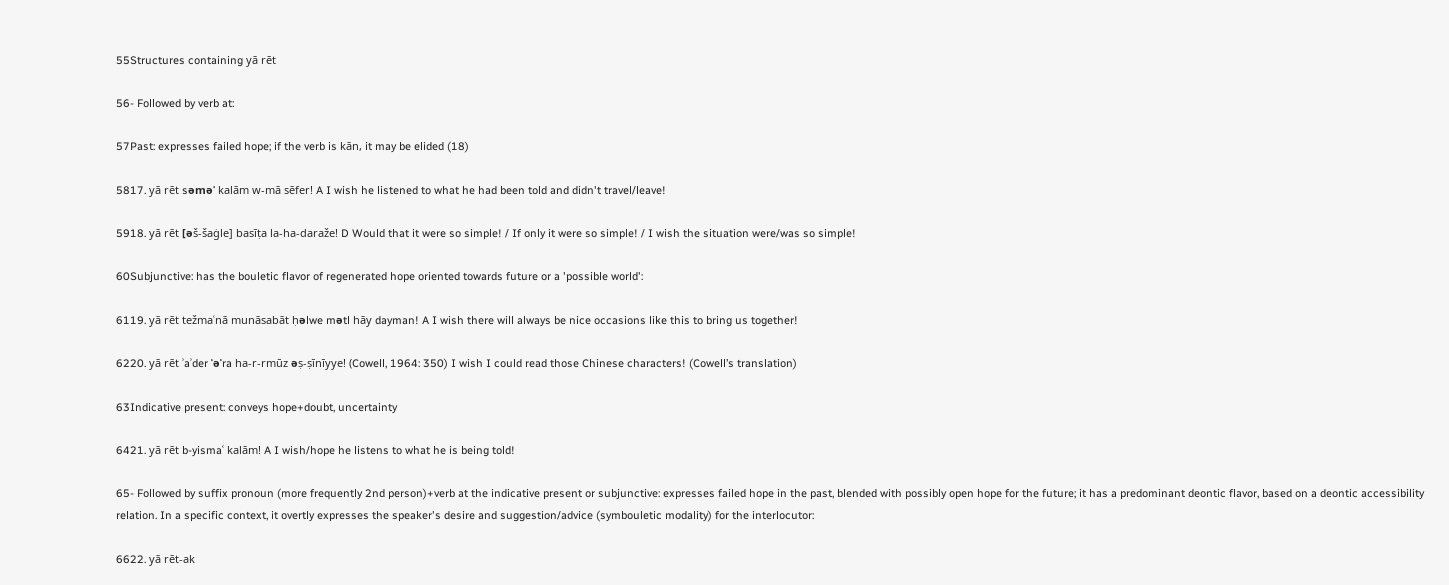55Structures containing yā rēt

56- Followed by verb at:

57Past: expresses failed hope; if the verb is kān, it may be elided (18)

5817. yā rēt sәmәʿ kalām w-mā sēfer! A I wish he listened to what he had been told and didn't travel/leave!

5918. yā rēt [әš-šaġle] basīṭa la-ha-daraže! D Would that it were so simple! / If only it were so simple! / I wish the situation were/was so simple!

60Subjunctive: has the bouletic flavor of regenerated hope oriented towards future or a 'possible world':

6119. yā rēt težmaʿnā munāsabāt ḥәlwe mәtl hāy dayman! A I wish there will always be nice occasions like this to bring us together!

6220. yā rēt ʾaʾder ʾәʾra ha-r-rmūz әṣ-ṣīnīyye! (Cowell, 1964: 350) I wish I could read those Chinese characters! (Cowell’s translation)

63Indicative present: conveys hope+doubt, uncertainty

6421. yā rēt b-yismaʿ kalām! A I wish/hope he listens to what he is being told!

65- Followed by suffix pronoun (more frequently 2nd person)+verb at the indicative present or subjunctive: expresses failed hope in the past, blended with possibly open hope for the future; it has a predominant deontic flavor, based on a deontic accessibility relation. In a specific context, it overtly expresses the speaker's desire and suggestion/advice (symbouletic modality) for the interlocutor:

6622. yā rēt-ak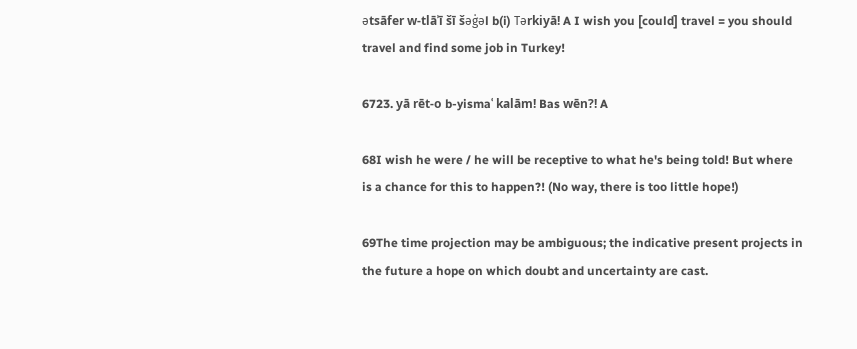әtsāfer w-tlāʾī šī šәġәl b(i) Tәrkiyā! A I wish you [could] travel = you should travel and find some job in Turkey!

6723. yā rēt-o b-yismaʿ kalām! Bas wēn?! A

68I wish he were / he will be receptive to what he's being told! But where is a chance for this to happen?! (No way, there is too little hope!)

69The time projection may be ambiguous; the indicative present projects in the future a hope on which doubt and uncertainty are cast.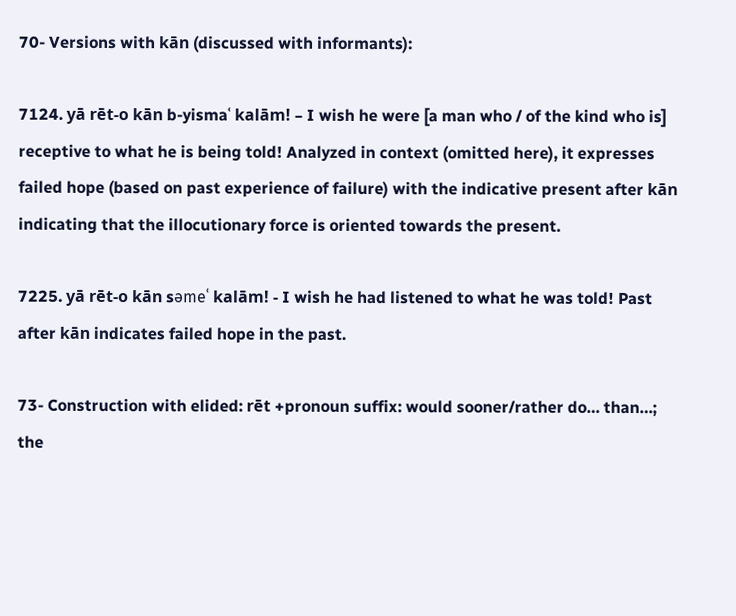70- Versions with kān (discussed with informants):

7124. yā rēt-o kān b-yismaʿ kalām! – I wish he were [a man who / of the kind who is] receptive to what he is being told! Analyzed in context (omitted here), it expresses failed hope (based on past experience of failure) with the indicative present after kān indicating that the illocutionary force is oriented towards the present.

7225. yā rēt-o kān sәmeʿ kalām! - I wish he had listened to what he was told! Past after kān indicates failed hope in the past.

73- Construction with elided: rēt +pronoun suffix: would sooner/rather do… than…; the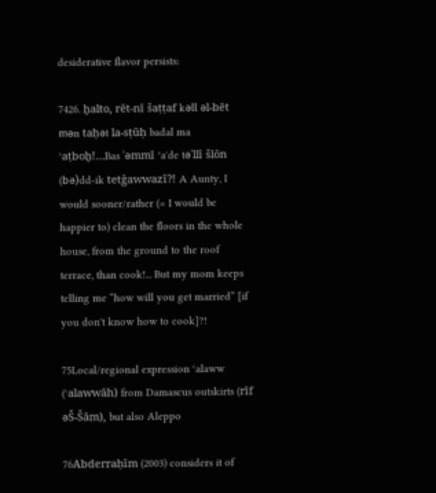desiderative flavor persists:

7426. ḫalto, rēt-nī šaṭṭaf kәll әl-bēt mәn taḥәt la-sṭūḥ badal ma ʾaṭboḫ!…Bas ʾәmmī ʾaʻde tәʾllī šlōn (bә)dd-ik tetğawwazī?! A Aunty, I would sooner/rather (= I would be happier to) clean the floors in the whole house, from the ground to the roof terrace, than cook!... But my mom keeps telling me “how will you get married” [if you don't know how to cook]?!

75Local/regional expression ʿalaww (ʿalawwāh) from Damascus outskirts (rīf әŠ-Šām), but also Aleppo

76Abderraḥīm (2003) considers it of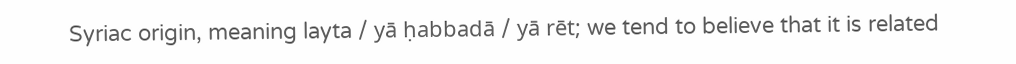Syriac origin, meaning layta / yā ḥabbadā / yā rēt; we tend to believe that it is related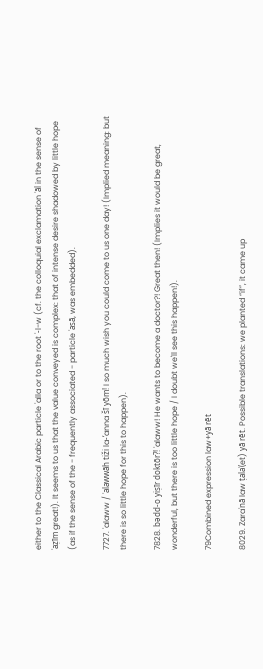either to the Classical Arabic particle ʿalla or to the root ʿ-l-w (cf. the colloquial exclamation ʿāl in the sense of ʿaẓīm great!). It seems to us that the value conveyed is complex: that of intense desire shadowed by little hope (as if the sense of the - frequently associated - particle ʿasā, was embedded).

7727. ʿalaww / ʿalawwāh tiži la-ʻanna šī yōm! I so much wish you could come to us one day! (Implied meaning: but there is so little hope for this to happen).

7828. bǝdd-o yiṣīr doktōr?! ʿalaww! He wants to become a doctor?! Great then! (Implies it would be great, wonderful, but there is too little hope / I doubt we'll see this happen!).

79Combined expression law+yā rēt

8029. Zaraʿnā law ṭalaʿ(et) yā rēt. Possible translations: we planted “if”, it came up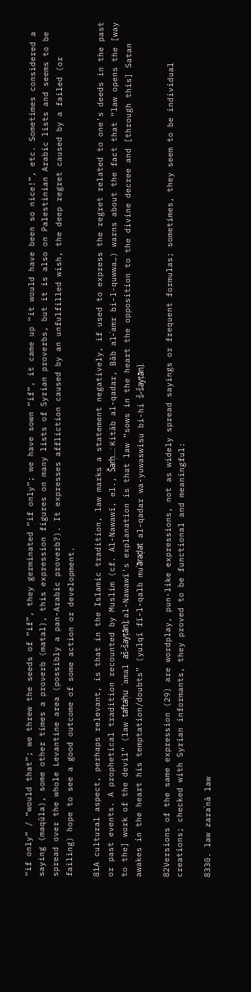“if only” / “would that”; we threw the seeds of “if”, they germinated “if only”; we have sown “if”, it came up “it would have been so nice!”, etc. Sometimes considered a saying (maqūla), some other times a proverb (matal), this expression figures on many lists of Syrian proverbs, but it is also on Palestinian Arabic lists and seems to be spread over the whole Levantine area (possibly a pan-Arabic proverb?). It expresses affliction caused by an unfulfilled wish, the deep regret caused by a failed (or failing) hope to see a good outcome of some action or development.

81A cultural aspect, perhaps relevant, is that in the Islamic tradition, law marks a statement negatively, if used to express the regret related to one's deeds in the past or past events. A prophetical tradition recounted by Muslim (cf. Al-Nawawī, el., Šarḥ…: Kitāb al-qadar, Bāb al-ʾamr bi-l-quwwa…) warns about the fact that “law opens the [way to the] work of the devil” (law taftaḥu ʿamal aš-šayṭān); al-Nawawī's explanation is that law “sows in the heart the opposition to the divine decree and [through this] Satan awakes in the heart his temptation/doubts” (yulqī fī-l-qalb muʿāraḍat al-qadar wa-yuwaswisu bi-hi š-šayṭān).

82Versions of the same expression (29) are wordplay, pun-like expressions, not as widely spread sayings or frequent formulas; sometimes, they seem to be individual creations; checked with Syrian informants, they proved to be functional and meaningful:

8330. law zaraʿnā law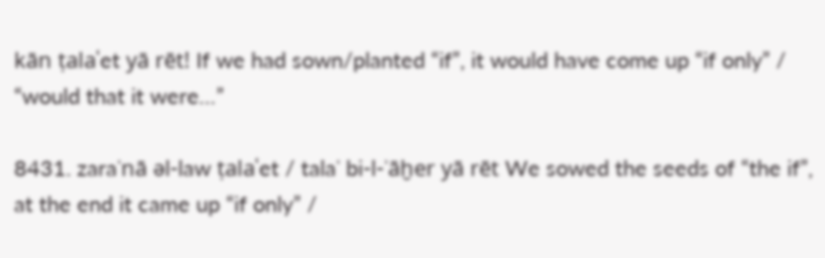kān ṭalaʿet yā rēt! If we had sown/planted “if”, it would have come up “if only” / “would that it were…”

8431. zaraʿnā әl-law ṭalaʿet / talaʿ bi-l-ʾāḫer yā rēt We sowed the seeds of “the if”, at the end it came up “if only” /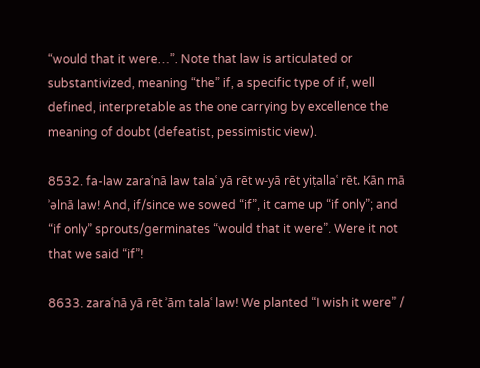“would that it were…”. Note that law is articulated or substantivized, meaning “the” if, a specific type of if, well defined, interpretable as the one carrying by excellence the meaning of doubt (defeatist, pessimistic view).

8532. fa-law zaraʿnā law talaʿ yā rēt w-yā rēt yiṭallaʿ rēt. Kān mā ʾәlnā law! And, if/since we sowed “if”, it came up “if only”; and “if only” sprouts/germinates “would that it were”. Were it not that we said “if”!

8633. zaraʿnā yā rēt ʾām talaʿ law! We planted “I wish it were” /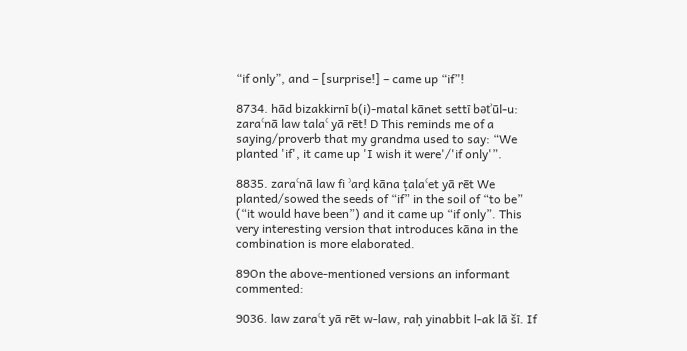“if only”, and – [surprise!] – came up “if”!

8734. hād bizakkirnī b(i)-matal kānet settī bәtʾūl-u: zaraʿnā law talaʿ yā rēt! D This reminds me of a saying/proverb that my grandma used to say: “We planted 'if', it came up 'I wish it were'/'if only'”.

8835. zaraʿnā law fi ʾarḍ kāna ṭalaʿet yā rēt We planted/sowed the seeds of “if” in the soil of “to be” (“it would have been”) and it came up “if only”. This very interesting version that introduces kāna in the combination is more elaborated.

89On the above-mentioned versions an informant commented:

9036. law zaraʿt yā rēt w-law, raḥ yinabbit l-ak lā šī. If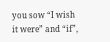you sow “I wish it were” and “if”,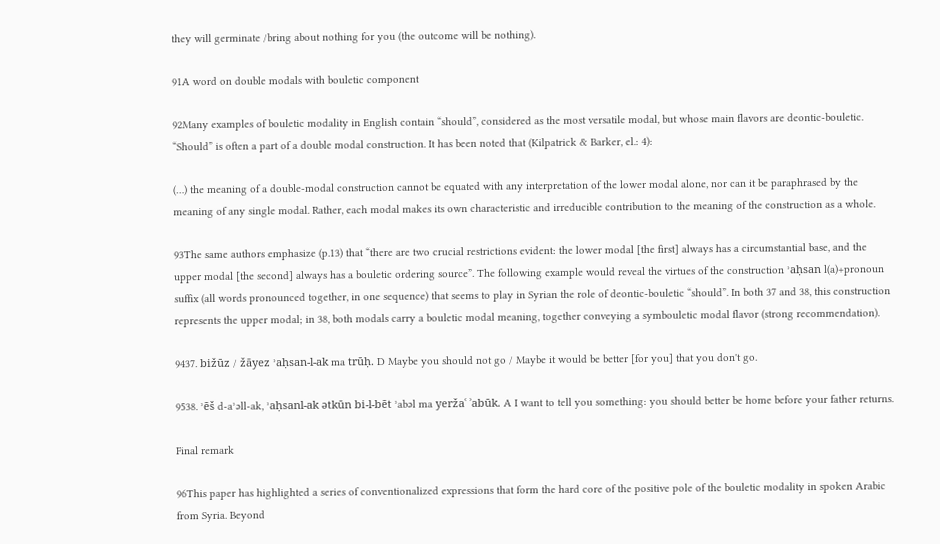they will germinate /bring about nothing for you (the outcome will be nothing).

91A word on double modals with bouletic component

92Many examples of bouletic modality in English contain “should”, considered as the most versatile modal, but whose main flavors are deontic-bouletic. “Should” is often a part of a double modal construction. It has been noted that (Kilpatrick & Barker, el.: 4):

(…) the meaning of a double-modal construction cannot be equated with any interpretation of the lower modal alone, nor can it be paraphrased by the meaning of any single modal. Rather, each modal makes its own characteristic and irreducible contribution to the meaning of the construction as a whole.

93The same authors emphasize (p.13) that “there are two crucial restrictions evident: the lower modal [the first] always has a circumstantial base, and the upper modal [the second] always has a bouletic ordering source”. The following example would reveal the virtues of the construction ʾaḥsan l(a)+pronoun suffix (all words pronounced together, in one sequence) that seems to play in Syrian the role of deontic-bouletic “should”. In both 37 and 38, this construction represents the upper modal; in 38, both modals carry a bouletic modal meaning, together conveying a symbouletic modal flavor (strong recommendation).

9437. bižūz / žāyez ʾaḥsan-l-ak ma trūḥ. D Maybe you should not go / Maybe it would be better [for you] that you don't go.

9538. ʾēš d-aʾǝll-ak, ʾaḥsanl-ak ǝtkūn bi-l-bēt ʾabǝl ma yeržaʿ ʾabūk. A I want to tell you something: you should better be home before your father returns.

Final remark

96This paper has highlighted a series of conventionalized expressions that form the hard core of the positive pole of the bouletic modality in spoken Arabic from Syria. Beyond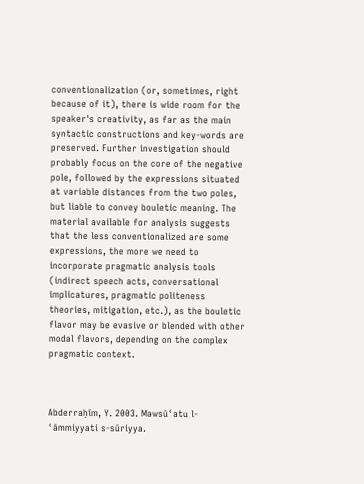conventionalization (or, sometimes, right because of it), there is wide room for the speaker's creativity, as far as the main syntactic constructions and key-words are preserved. Further investigation should probably focus on the core of the negative pole, followed by the expressions situated at variable distances from the two poles, but liable to convey bouletic meaning. The material available for analysis suggests that the less conventionalized are some expressions, the more we need to incorporate pragmatic analysis tools (indirect speech acts, conversational implicatures, pragmatic politeness theories, mitigation, etc.), as the bouletic flavor may be evasive or blended with other modal flavors, depending on the complex pragmatic context.



Abderraḥīm, Y. 2003. Mawsūʿatu l-ʿāmmiyyati s-sūriyya.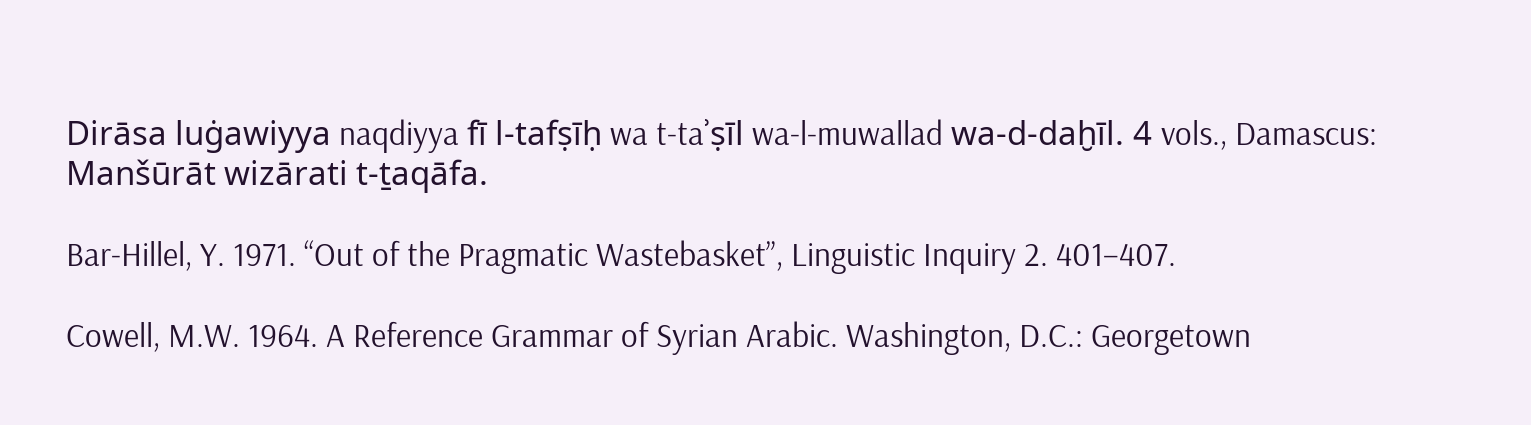Dirāsa luġawiyya naqdiyya fī l-tafṣīḥ wa t-taʾṣīl wa-l-muwallad wa-d-daḫīl. 4 vols., Damascus: Manšūrāt wizārati t-ṯaqāfa.

Bar-Hillel, Y. 1971. “Out of the Pragmatic Wastebasket”, Linguistic Inquiry 2. 401–407.

Cowell, M.W. 1964. A Reference Grammar of Syrian Arabic. Washington, D.C.: Georgetown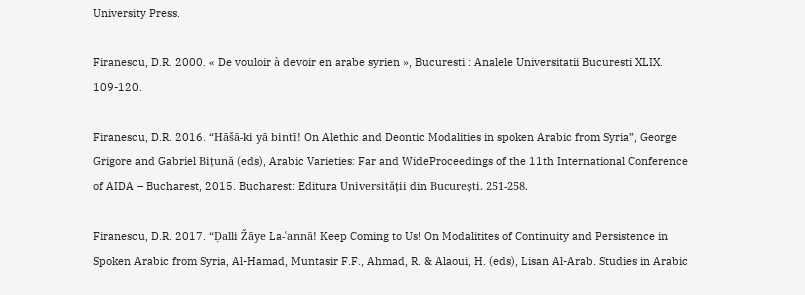University Press.

Firanescu, D.R. 2000. « De vouloir à devoir en arabe syrien », Bucuresti : Analele Universitatii Bucuresti XLIX. 109-120.

Firanescu, D.R. 2016. “Hāšā-ki yā bintī! On Alethic and Deontic Modalities in spoken Arabic from Syria”, George Grigore and Gabriel Bițună (eds), Arabic Varieties: Far and WideProceedings of the 11th International Conference of AIDA – Bucharest, 2015. Bucharest: Editura Universității din București. 251-258.

Firanescu, D.R. 2017. “Ḍalli Žāye La-ʿannā! Keep Coming to Us! On Modalitites of Continuity and Persistence in Spoken Arabic from Syria, Al-Hamad, Muntasir F.F., Ahmad, R. & Alaoui, H. (eds), Lisan Al-Arab. Studies in Arabic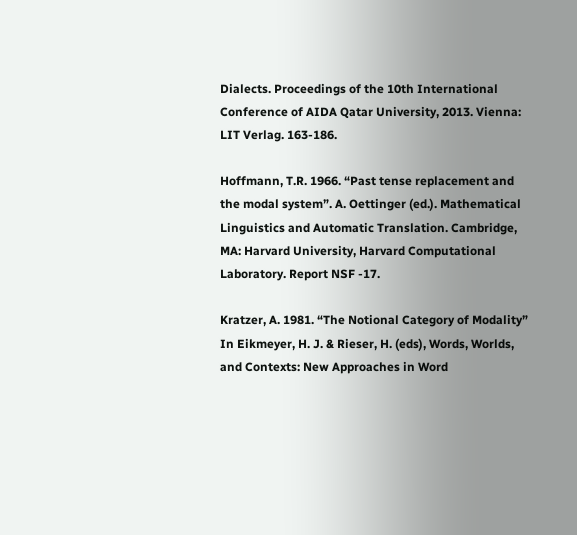Dialects. Proceedings of the 10th International Conference of AIDA Qatar University, 2013. Vienna: LIT Verlag. 163-186.

Hoffmann, T.R. 1966. “Past tense replacement and the modal system”. A. Oettinger (ed.). Mathematical Linguistics and Automatic Translation. Cambridge, MA: Harvard University, Harvard Computational Laboratory. Report NSF -17.

Kratzer, A. 1981. “The Notional Category of Modality” In Eikmeyer, H. J. & Rieser, H. (eds), Words, Worlds, and Contexts: New Approaches in Word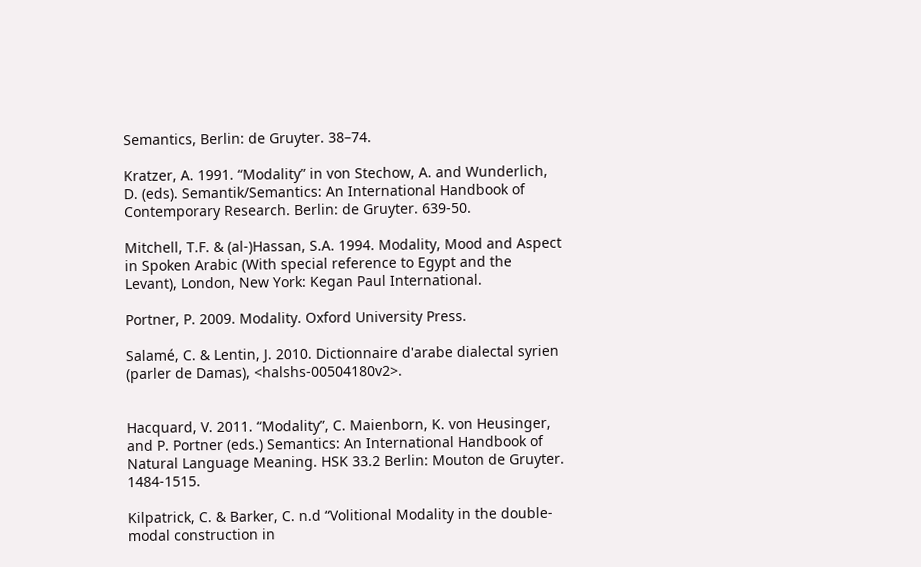Semantics, Berlin: de Gruyter. 38–74.

Kratzer, A. 1991. “Modality” in von Stechow, A. and Wunderlich, D. (eds). Semantik/Semantics: An International Handbook of Contemporary Research. Berlin: de Gruyter. 639-50.

Mitchell, T.F. & (al-)Hassan, S.A. 1994. Modality, Mood and Aspect in Spoken Arabic (With special reference to Egypt and the Levant), London, New York: Kegan Paul International.

Portner, P. 2009. Modality. Oxford University Press.

Salamé, C. & Lentin, J. 2010. Dictionnaire d'arabe dialectal syrien (parler de Damas), <halshs-00504180v2>.


Hacquard, V. 2011. “Modality”, C. Maienborn, K. von Heusinger, and P. Portner (eds.) Semantics: An International Handbook of Natural Language Meaning. HSK 33.2 Berlin: Mouton de Gruyter. 1484-1515.

Kilpatrick, C. & Barker, C. n.d “Volitional Modality in the double-modal construction in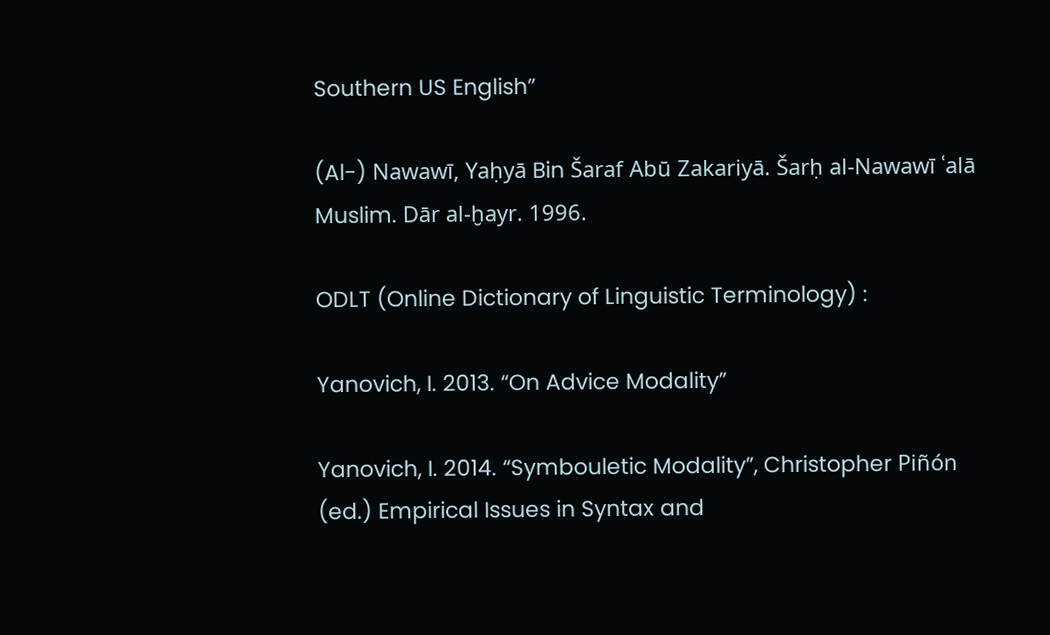Southern US English”

(Al-) Nawawī, Yaḥyā Bin Šaraf Abū Zakariyā. Šarḥ al-Nawawī ʿalā Muslim. Dār al-ḫayr. 1996.

ODLT (Online Dictionary of Linguistic Terminology) :

Yanovich, I. 2013. “On Advice Modality”

Yanovich, I. 2014. “Symbouletic Modality”, Christopher Piñón (ed.) Empirical Issues in Syntax and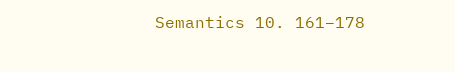Semantics 10. 161–178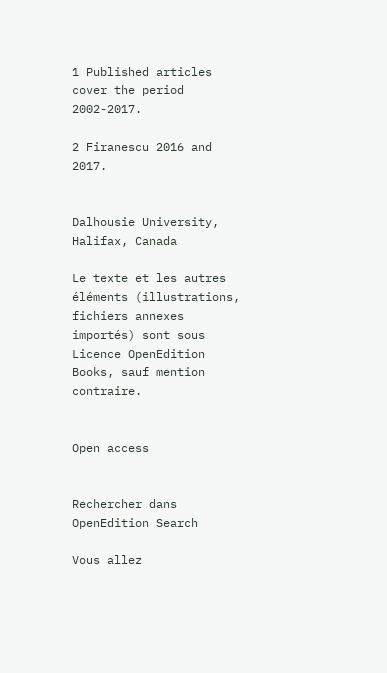1 Published articles cover the period 2002-2017.

2 Firanescu 2016 and 2017.


Dalhousie University, Halifax, Canada

Le texte et les autres éléments (illustrations, fichiers annexes importés) sont sous Licence OpenEdition Books, sauf mention contraire.


Open access


Rechercher dans OpenEdition Search

Vous allez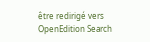être redirigé vers OpenEdition Search